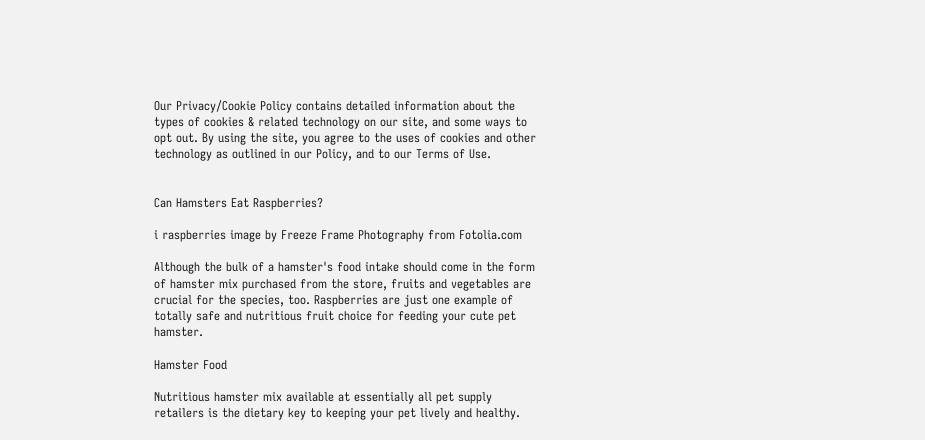Our Privacy/Cookie Policy contains detailed information about the types of cookies & related technology on our site, and some ways to opt out. By using the site, you agree to the uses of cookies and other technology as outlined in our Policy, and to our Terms of Use.


Can Hamsters Eat Raspberries?

i raspberries image by Freeze Frame Photography from Fotolia.com

Although the bulk of a hamster's food intake should come in the form of hamster mix purchased from the store, fruits and vegetables are crucial for the species, too. Raspberries are just one example of totally safe and nutritious fruit choice for feeding your cute pet hamster.

Hamster Food

Nutritious hamster mix available at essentially all pet supply retailers is the dietary key to keeping your pet lively and healthy.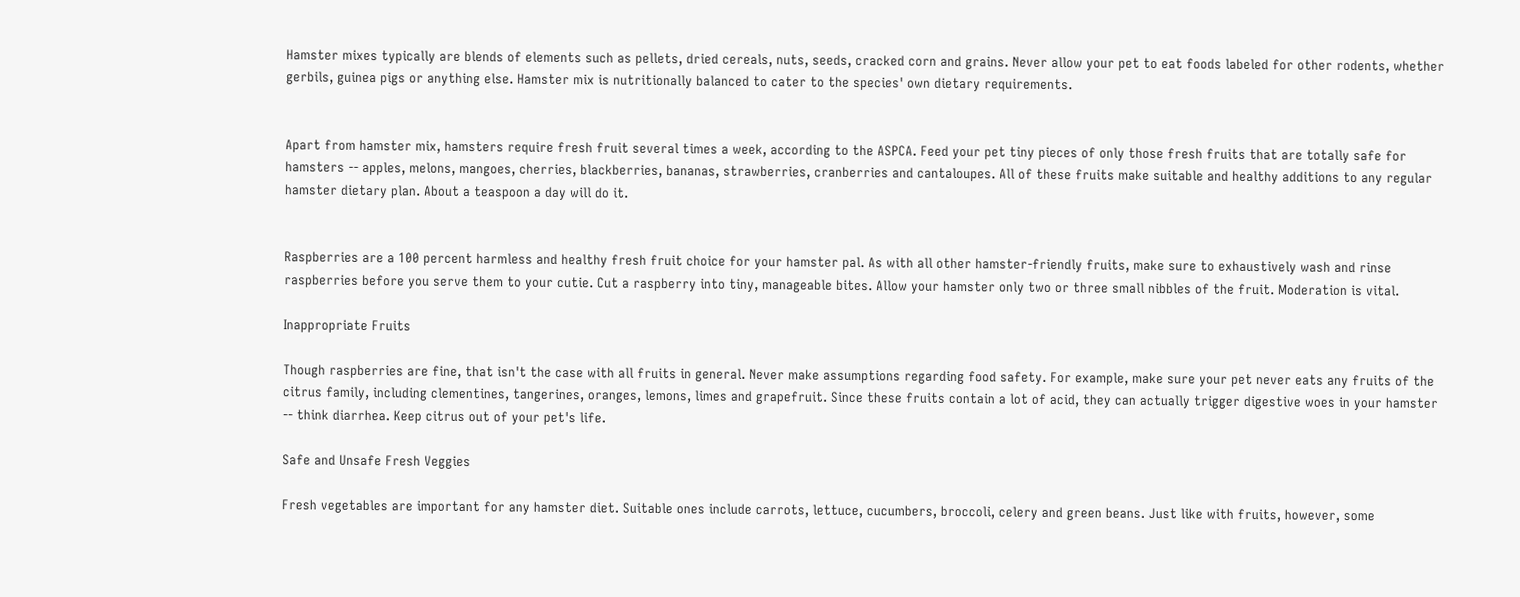Hamster mixes typically are blends of elements such as pellets, dried cereals, nuts, seeds, cracked corn and grains. Never allow your pet to eat foods labeled for other rodents, whether gerbils, guinea pigs or anything else. Hamster mix is nutritionally balanced to cater to the species' own dietary requirements.


Apart from hamster mix, hamsters require fresh fruit several times a week, according to the ASPCA. Feed your pet tiny pieces of only those fresh fruits that are totally safe for hamsters -- apples, melons, mangoes, cherries, blackberries, bananas, strawberries, cranberries and cantaloupes. All of these fruits make suitable and healthy additions to any regular hamster dietary plan. About a teaspoon a day will do it.


Raspberries are a 100 percent harmless and healthy fresh fruit choice for your hamster pal. As with all other hamster-friendly fruits, make sure to exhaustively wash and rinse raspberries before you serve them to your cutie. Cut a raspberry into tiny, manageable bites. Allow your hamster only two or three small nibbles of the fruit. Moderation is vital.

Inappropriate Fruits

Though raspberries are fine, that isn't the case with all fruits in general. Never make assumptions regarding food safety. For example, make sure your pet never eats any fruits of the citrus family, including clementines, tangerines, oranges, lemons, limes and grapefruit. Since these fruits contain a lot of acid, they can actually trigger digestive woes in your hamster -- think diarrhea. Keep citrus out of your pet's life.

Safe and Unsafe Fresh Veggies

Fresh vegetables are important for any hamster diet. Suitable ones include carrots, lettuce, cucumbers, broccoli, celery and green beans. Just like with fruits, however, some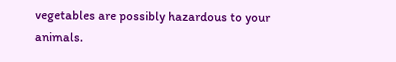vegetables are possibly hazardous to your animals.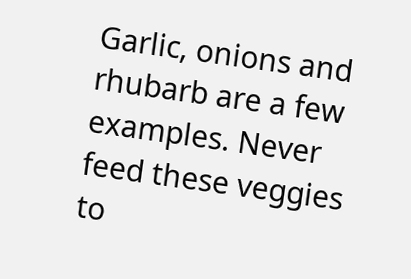Garlic, onions and rhubarb are a few examples. Never feed these veggies to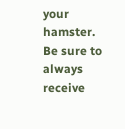your hamster. Be sure to always receive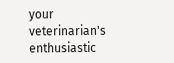your veterinarian's enthusiastic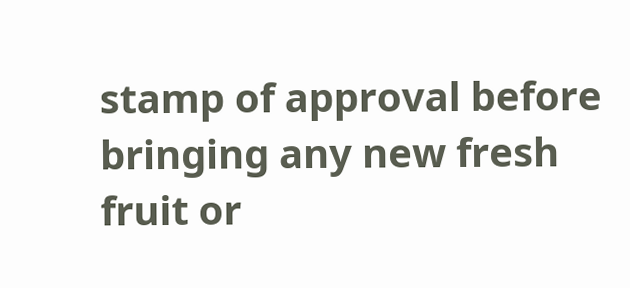stamp of approval before bringing any new fresh fruit or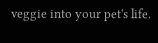veggie into your pet's life.